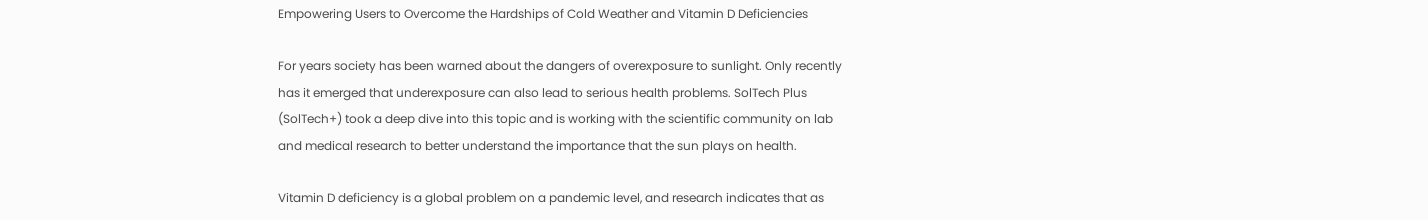Empowering Users to Overcome the Hardships of Cold Weather and Vitamin D Deficiencies

For years society has been warned about the dangers of overexposure to sunlight. Only recently has it emerged that underexposure can also lead to serious health problems. SolTech Plus (SolTech+) took a deep dive into this topic and is working with the scientific community on lab and medical research to better understand the importance that the sun plays on health.

Vitamin D deficiency is a global problem on a pandemic level, and research indicates that as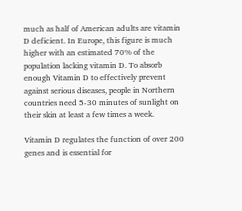much as half of American adults are vitamin D deficient. In Europe, this figure is much higher with an estimated 70% of the population lacking vitamin D. To absorb enough Vitamin D to effectively prevent against serious diseases, people in Northern countries need 5-30 minutes of sunlight on their skin at least a few times a week.

Vitamin D regulates the function of over 200 genes and is essential for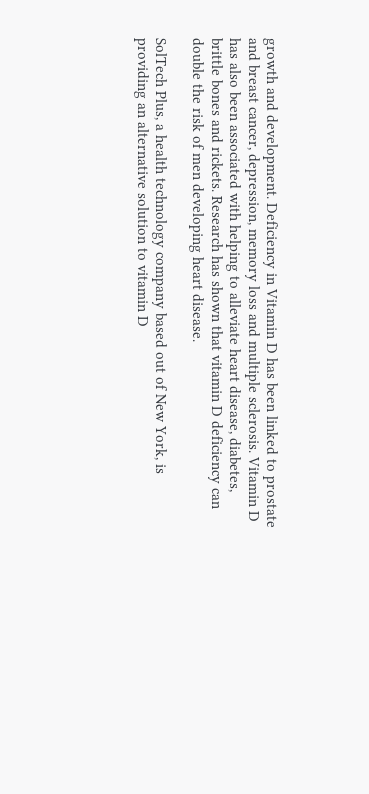growth and development. Deficiency in Vitamin D has been linked to prostate and breast cancer, depression, memory loss and multiple sclerosis. Vitamin D has also been associated with helping to alleviate heart disease, diabetes, brittle bones and rickets. Research has shown that vitamin D deficiency can double the risk of men developing heart disease.

SolTech Plus, a health technology company based out of New York, is providing an alternative solution to vitamin D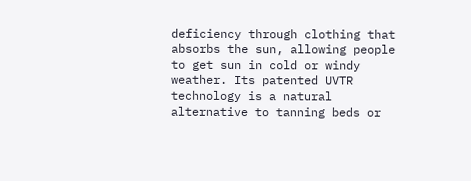deficiency through clothing that absorbs the sun, allowing people to get sun in cold or windy weather. Its patented UVTR technology is a natural alternative to tanning beds or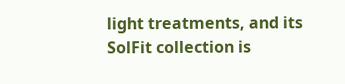light treatments, and its SolFit collection is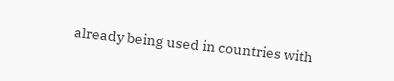already being used in countries with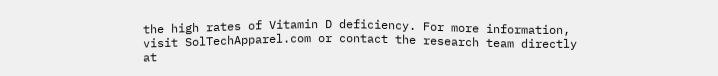the high rates of Vitamin D deficiency. For more information, visit SolTechApparel.com or contact the research team directly at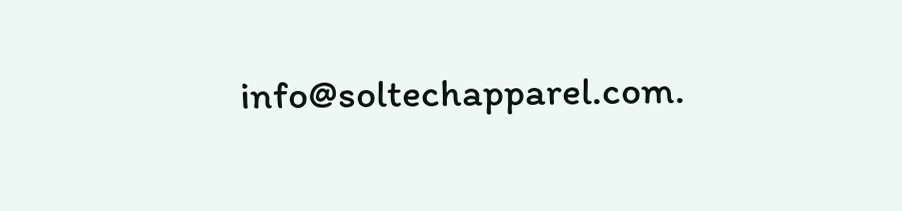info@soltechapparel.com.